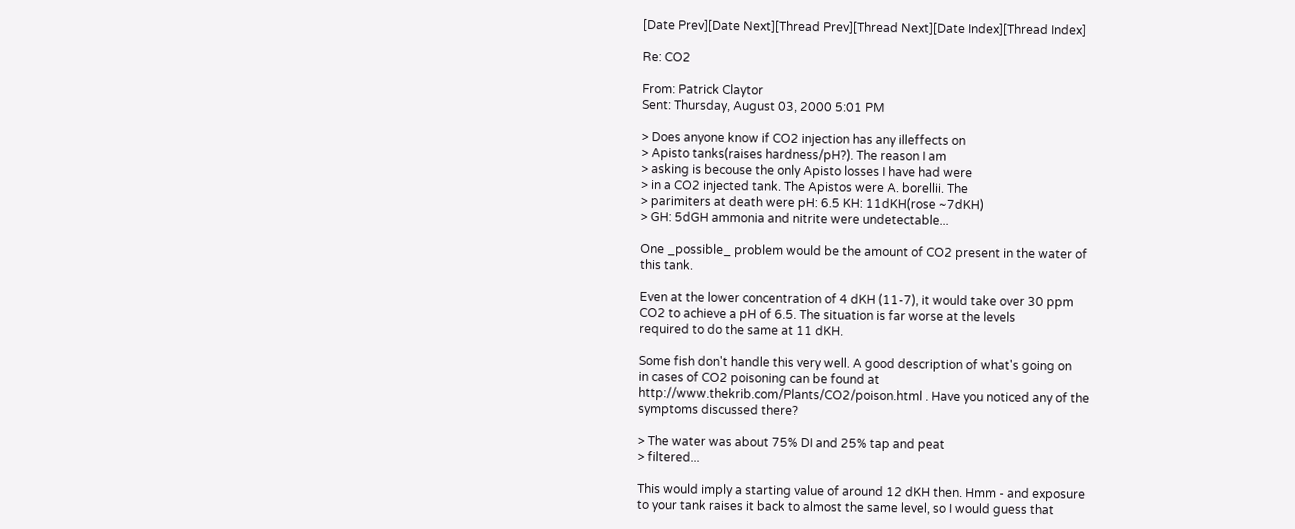[Date Prev][Date Next][Thread Prev][Thread Next][Date Index][Thread Index]

Re: CO2

From: Patrick Claytor
Sent: Thursday, August 03, 2000 5:01 PM

> Does anyone know if CO2 injection has any illeffects on
> Apisto tanks(raises hardness/pH?). The reason I am
> asking is becouse the only Apisto losses I have had were
> in a CO2 injected tank. The Apistos were A. borellii. The
> parimiters at death were pH: 6.5 KH: 11dKH(rose ~7dKH)
> GH: 5dGH ammonia and nitrite were undetectable...

One _possible_ problem would be the amount of CO2 present in the water of
this tank.

Even at the lower concentration of 4 dKH (11-7), it would take over 30 ppm
CO2 to achieve a pH of 6.5. The situation is far worse at the levels
required to do the same at 11 dKH.

Some fish don't handle this very well. A good description of what's going on
in cases of CO2 poisoning can be found at
http://www.thekrib.com/Plants/CO2/poison.html . Have you noticed any of the
symptoms discussed there?

> The water was about 75% DI and 25% tap and peat
> filtered...

This would imply a starting value of around 12 dKH then. Hmm - and exposure
to your tank raises it back to almost the same level, so I would guess that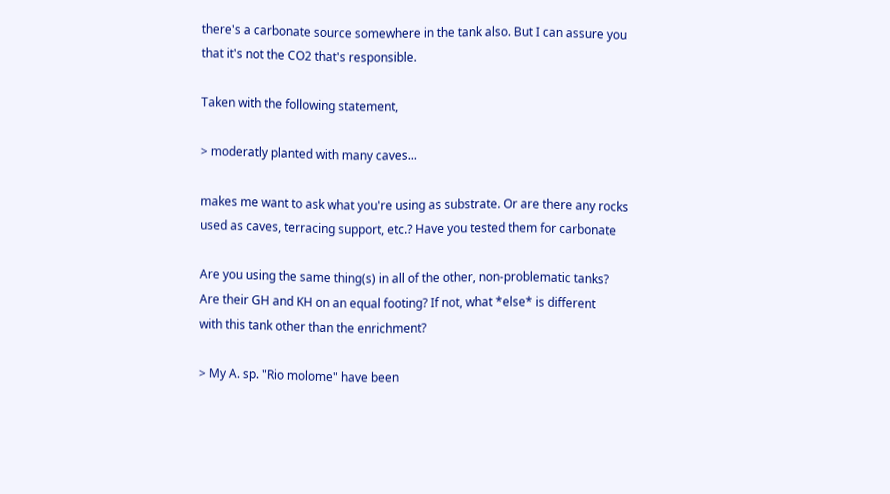there's a carbonate source somewhere in the tank also. But I can assure you
that it's not the CO2 that's responsible.

Taken with the following statement,

> moderatly planted with many caves...

makes me want to ask what you're using as substrate. Or are there any rocks
used as caves, terracing support, etc.? Have you tested them for carbonate

Are you using the same thing(s) in all of the other, non-problematic tanks?
Are their GH and KH on an equal footing? If not, what *else* is different
with this tank other than the enrichment?

> My A. sp. "Rio molome" have been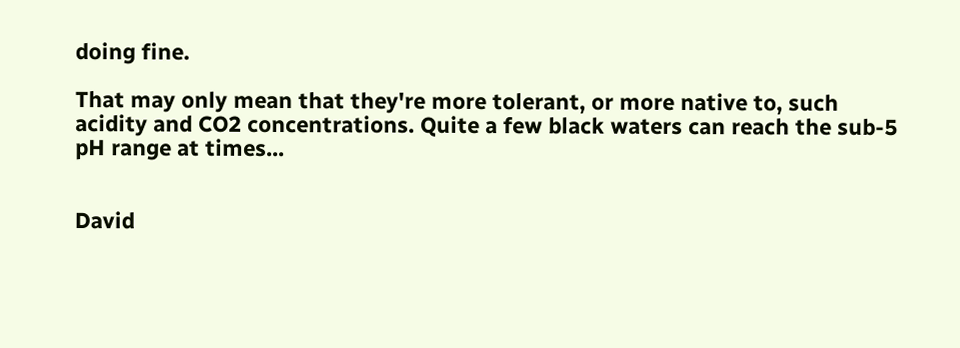doing fine.

That may only mean that they're more tolerant, or more native to, such
acidity and CO2 concentrations. Quite a few black waters can reach the sub-5
pH range at times...


David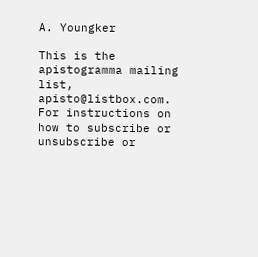A. Youngker

This is the apistogramma mailing list, apisto@listbox.com.
For instructions on how to subscribe or unsubscribe or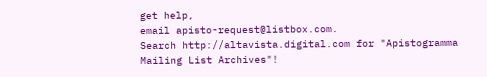get help,
email apisto-request@listbox.com.
Search http://altavista.digital.com for "Apistogramma Mailing List Archives"!